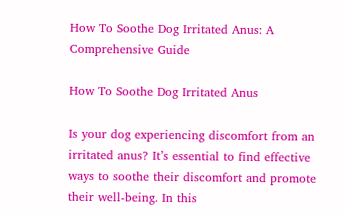How To Soothe Dog Irritated Anus: A Comprehensive Guide

How To Soothe Dog Irritated Anus

Is your dog experiencing discomfort from an irritated anus? It’s essential to find effective ways to soothe their discomfort and promote their well-being. In this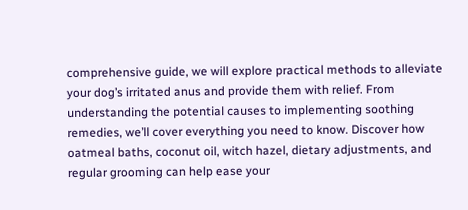comprehensive guide, we will explore practical methods to alleviate your dog’s irritated anus and provide them with relief. From understanding the potential causes to implementing soothing remedies, we’ll cover everything you need to know. Discover how oatmeal baths, coconut oil, witch hazel, dietary adjustments, and regular grooming can help ease your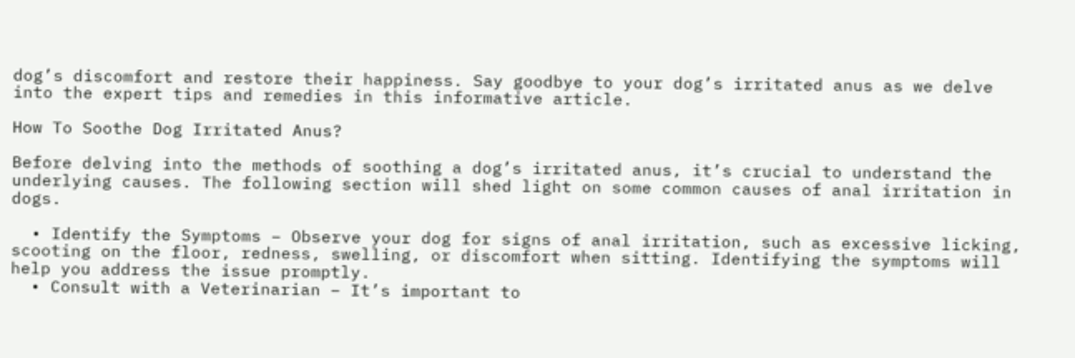dog’s discomfort and restore their happiness. Say goodbye to your dog’s irritated anus as we delve into the expert tips and remedies in this informative article.

How To Soothe Dog Irritated Anus?

Before delving into the methods of soothing a dog’s irritated anus, it’s crucial to understand the underlying causes. The following section will shed light on some common causes of anal irritation in dogs.

  • Identify the Symptoms – Observe your dog for signs of anal irritation, such as excessive licking, scooting on the floor, redness, swelling, or discomfort when sitting. Identifying the symptoms will help you address the issue promptly.
  • Consult with a Veterinarian – It’s important to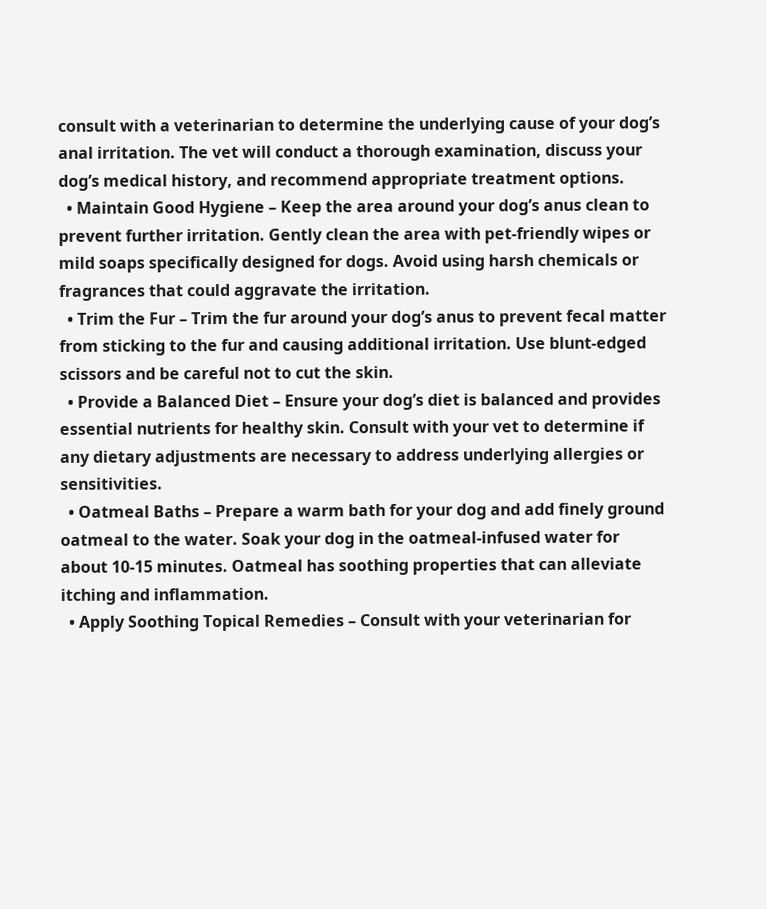consult with a veterinarian to determine the underlying cause of your dog’s anal irritation. The vet will conduct a thorough examination, discuss your dog’s medical history, and recommend appropriate treatment options.
  • Maintain Good Hygiene – Keep the area around your dog’s anus clean to prevent further irritation. Gently clean the area with pet-friendly wipes or mild soaps specifically designed for dogs. Avoid using harsh chemicals or fragrances that could aggravate the irritation.
  • Trim the Fur – Trim the fur around your dog’s anus to prevent fecal matter from sticking to the fur and causing additional irritation. Use blunt-edged scissors and be careful not to cut the skin.
  • Provide a Balanced Diet – Ensure your dog’s diet is balanced and provides essential nutrients for healthy skin. Consult with your vet to determine if any dietary adjustments are necessary to address underlying allergies or sensitivities.
  • Oatmeal Baths – Prepare a warm bath for your dog and add finely ground oatmeal to the water. Soak your dog in the oatmeal-infused water for about 10-15 minutes. Oatmeal has soothing properties that can alleviate itching and inflammation.
  • Apply Soothing Topical Remedies – Consult with your veterinarian for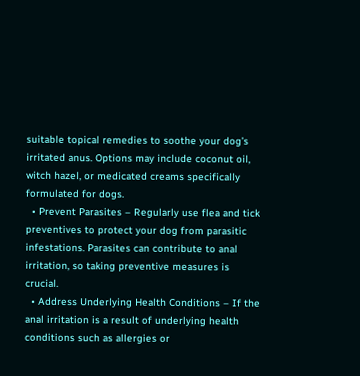suitable topical remedies to soothe your dog’s irritated anus. Options may include coconut oil, witch hazel, or medicated creams specifically formulated for dogs.
  • Prevent Parasites – Regularly use flea and tick preventives to protect your dog from parasitic infestations. Parasites can contribute to anal irritation, so taking preventive measures is crucial.
  • Address Underlying Health Conditions – If the anal irritation is a result of underlying health conditions such as allergies or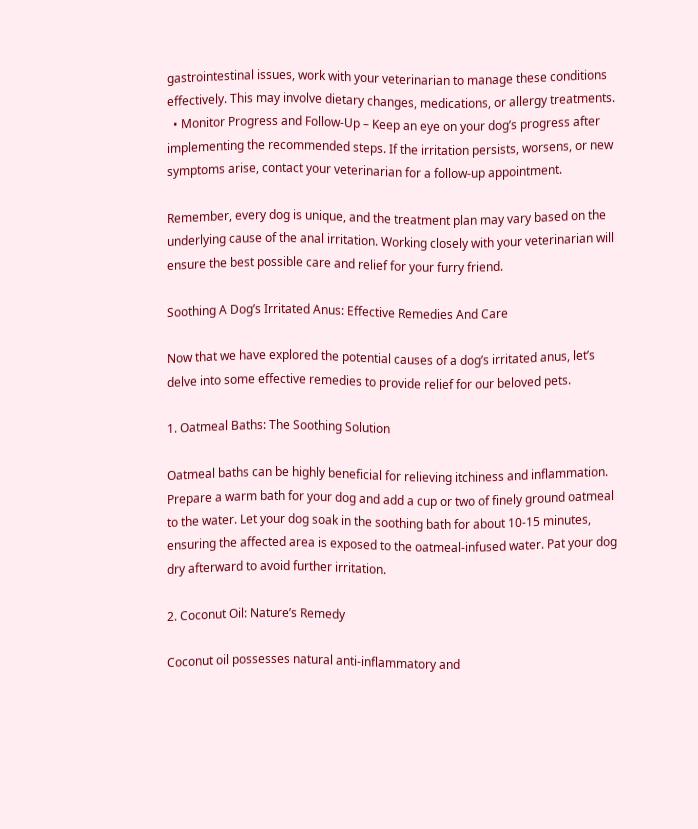gastrointestinal issues, work with your veterinarian to manage these conditions effectively. This may involve dietary changes, medications, or allergy treatments.
  • Monitor Progress and Follow-Up – Keep an eye on your dog’s progress after implementing the recommended steps. If the irritation persists, worsens, or new symptoms arise, contact your veterinarian for a follow-up appointment.

Remember, every dog is unique, and the treatment plan may vary based on the underlying cause of the anal irritation. Working closely with your veterinarian will ensure the best possible care and relief for your furry friend.

Soothing A Dog’s Irritated Anus: Effective Remedies And Care

Now that we have explored the potential causes of a dog’s irritated anus, let’s delve into some effective remedies to provide relief for our beloved pets.

1. Oatmeal Baths: The Soothing Solution

Oatmeal baths can be highly beneficial for relieving itchiness and inflammation. Prepare a warm bath for your dog and add a cup or two of finely ground oatmeal to the water. Let your dog soak in the soothing bath for about 10-15 minutes, ensuring the affected area is exposed to the oatmeal-infused water. Pat your dog dry afterward to avoid further irritation.

2. Coconut Oil: Nature’s Remedy

Coconut oil possesses natural anti-inflammatory and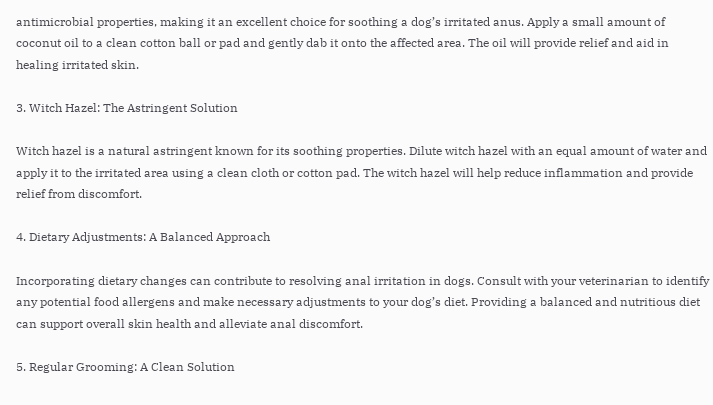antimicrobial properties, making it an excellent choice for soothing a dog’s irritated anus. Apply a small amount of coconut oil to a clean cotton ball or pad and gently dab it onto the affected area. The oil will provide relief and aid in healing irritated skin.

3. Witch Hazel: The Astringent Solution

Witch hazel is a natural astringent known for its soothing properties. Dilute witch hazel with an equal amount of water and apply it to the irritated area using a clean cloth or cotton pad. The witch hazel will help reduce inflammation and provide relief from discomfort.

4. Dietary Adjustments: A Balanced Approach

Incorporating dietary changes can contribute to resolving anal irritation in dogs. Consult with your veterinarian to identify any potential food allergens and make necessary adjustments to your dog’s diet. Providing a balanced and nutritious diet can support overall skin health and alleviate anal discomfort.

5. Regular Grooming: A Clean Solution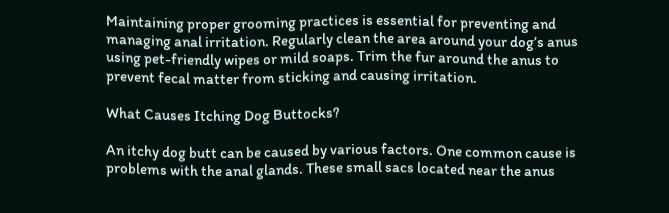Maintaining proper grooming practices is essential for preventing and managing anal irritation. Regularly clean the area around your dog’s anus using pet-friendly wipes or mild soaps. Trim the fur around the anus to prevent fecal matter from sticking and causing irritation.

What Causes Itching Dog Buttocks?

An itchy dog butt can be caused by various factors. One common cause is problems with the anal glands. These small sacs located near the anus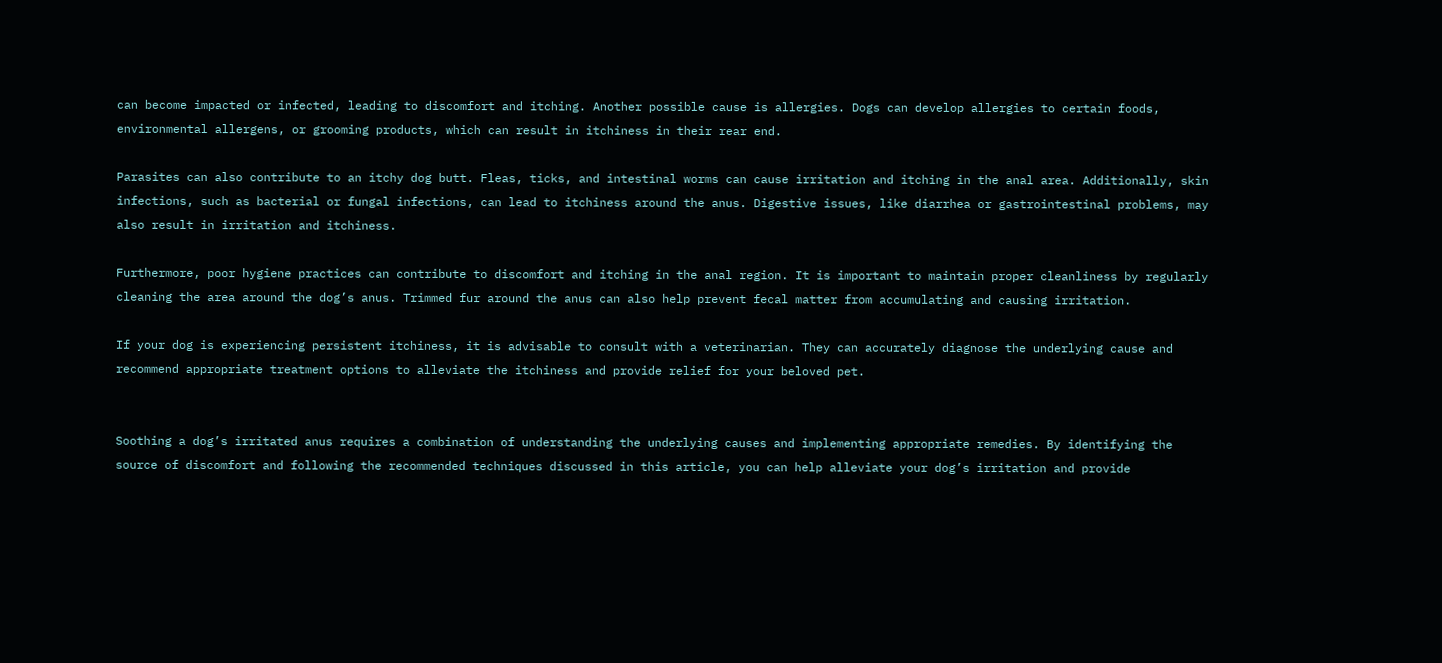can become impacted or infected, leading to discomfort and itching. Another possible cause is allergies. Dogs can develop allergies to certain foods, environmental allergens, or grooming products, which can result in itchiness in their rear end.

Parasites can also contribute to an itchy dog butt. Fleas, ticks, and intestinal worms can cause irritation and itching in the anal area. Additionally, skin infections, such as bacterial or fungal infections, can lead to itchiness around the anus. Digestive issues, like diarrhea or gastrointestinal problems, may also result in irritation and itchiness.

Furthermore, poor hygiene practices can contribute to discomfort and itching in the anal region. It is important to maintain proper cleanliness by regularly cleaning the area around the dog’s anus. Trimmed fur around the anus can also help prevent fecal matter from accumulating and causing irritation.

If your dog is experiencing persistent itchiness, it is advisable to consult with a veterinarian. They can accurately diagnose the underlying cause and recommend appropriate treatment options to alleviate the itchiness and provide relief for your beloved pet.


Soothing a dog’s irritated anus requires a combination of understanding the underlying causes and implementing appropriate remedies. By identifying the source of discomfort and following the recommended techniques discussed in this article, you can help alleviate your dog’s irritation and provide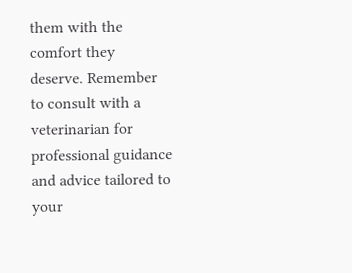them with the comfort they deserve. Remember to consult with a veterinarian for professional guidance and advice tailored to your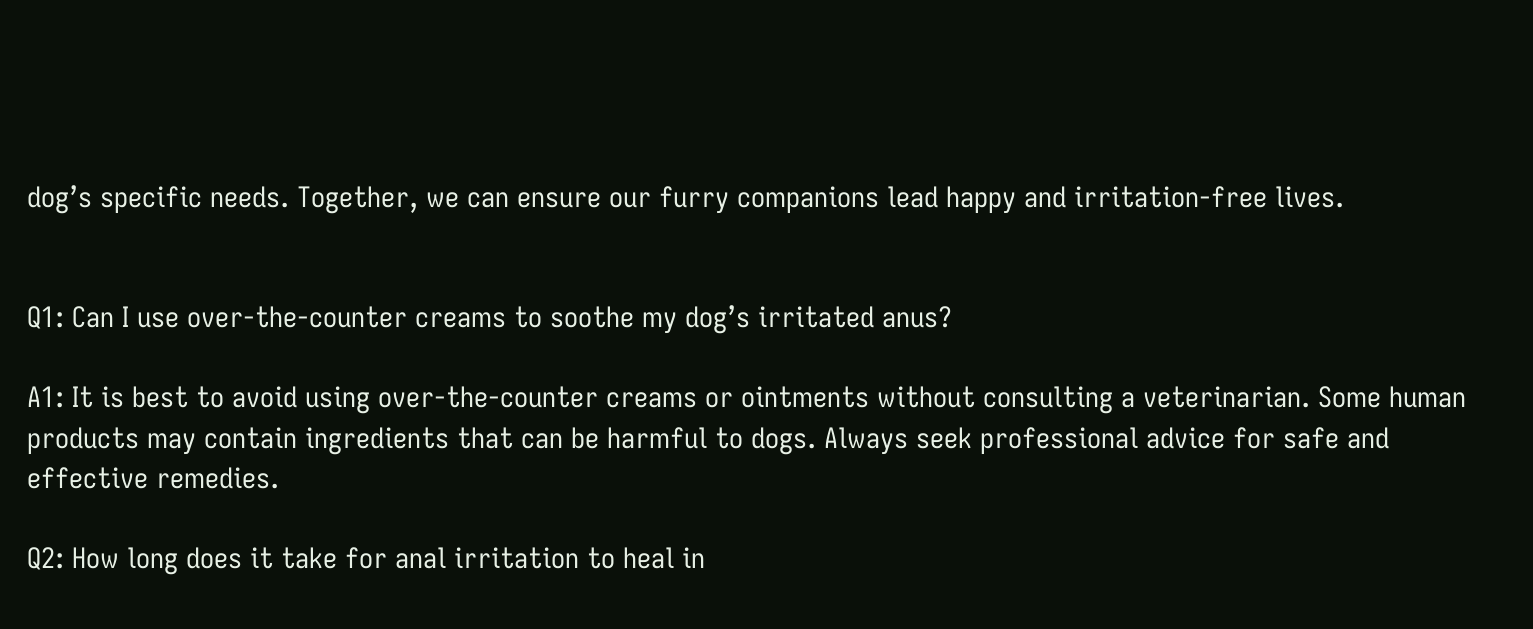dog’s specific needs. Together, we can ensure our furry companions lead happy and irritation-free lives.


Q1: Can I use over-the-counter creams to soothe my dog’s irritated anus?

A1: It is best to avoid using over-the-counter creams or ointments without consulting a veterinarian. Some human products may contain ingredients that can be harmful to dogs. Always seek professional advice for safe and effective remedies.

Q2: How long does it take for anal irritation to heal in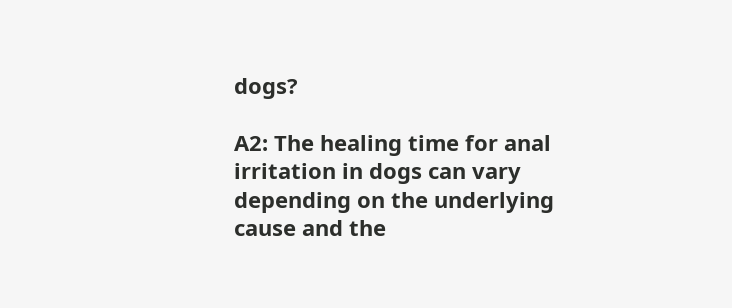dogs?

A2: The healing time for anal irritation in dogs can vary depending on the underlying cause and the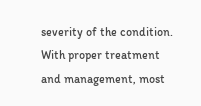severity of the condition. With proper treatment and management, most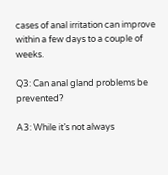cases of anal irritation can improve within a few days to a couple of weeks.

Q3: Can anal gland problems be prevented?

A3: While it’s not always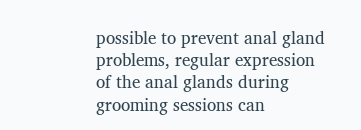possible to prevent anal gland problems, regular expression of the anal glands during grooming sessions can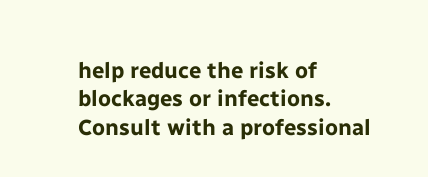help reduce the risk of blockages or infections. Consult with a professional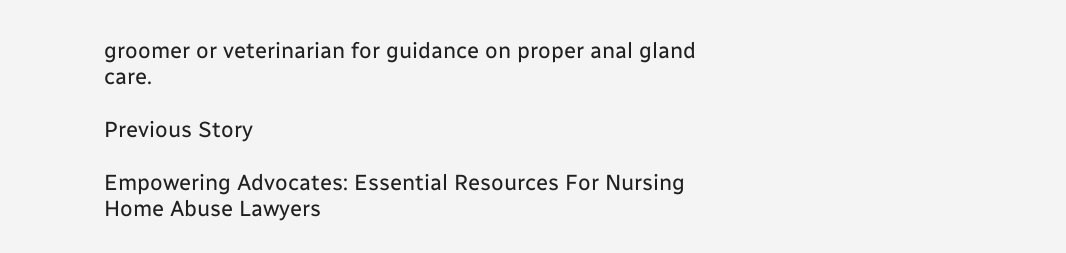groomer or veterinarian for guidance on proper anal gland care.

Previous Story

Empowering Advocates: Essential Resources For Nursing Home Abuse Lawyers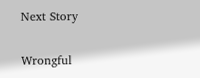Next Story

Wrongful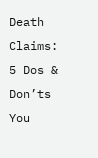Death Claims: 5 Dos & Don’ts You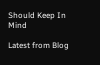Should Keep In Mind

Latest from Blog